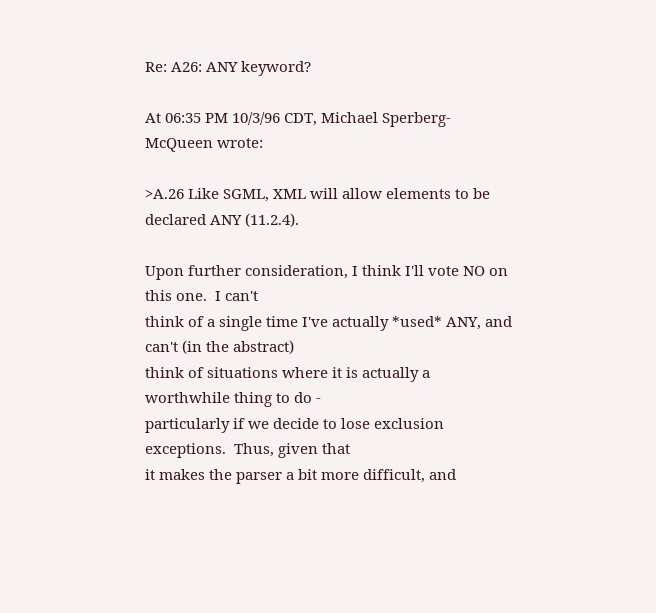Re: A26: ANY keyword?

At 06:35 PM 10/3/96 CDT, Michael Sperberg-McQueen wrote:

>A.26 Like SGML, XML will allow elements to be declared ANY (11.2.4).

Upon further consideration, I think I'll vote NO on this one.  I can't
think of a single time I've actually *used* ANY, and can't (in the abstract)
think of situations where it is actually a worthwhile thing to do -
particularly if we decide to lose exclusion exceptions.  Thus, given that
it makes the parser a bit more difficult, and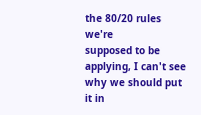the 80/20 rules we're
supposed to be applying, I can't see why we should put it in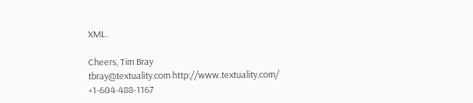XML.

Cheers, Tim Bray
tbray@textuality.com http://www.textuality.com/ +1-604-488-1167